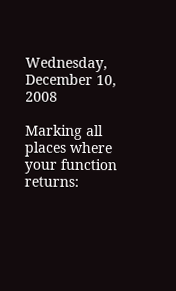Wednesday, December 10, 2008

Marking all places where your function returns: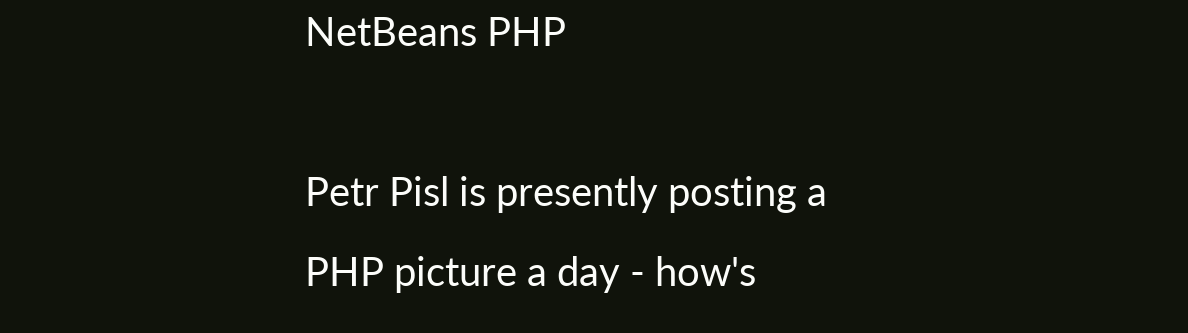NetBeans PHP

Petr Pisl is presently posting a PHP picture a day - how's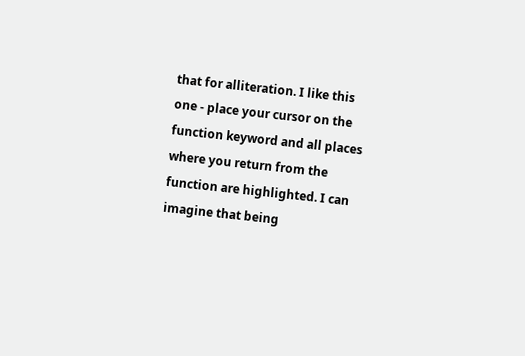that for alliteration. I like this one - place your cursor on the function keyword and all places where you return from the function are highlighted. I can imagine that being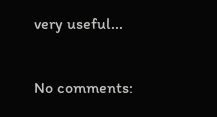very useful...

No comments: